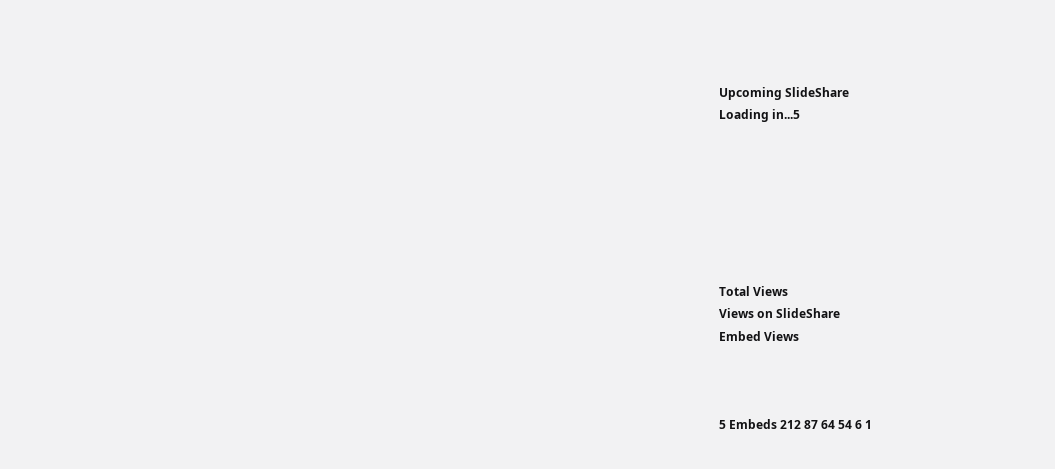Upcoming SlideShare
Loading in...5







Total Views
Views on SlideShare
Embed Views



5 Embeds 212 87 64 54 6 1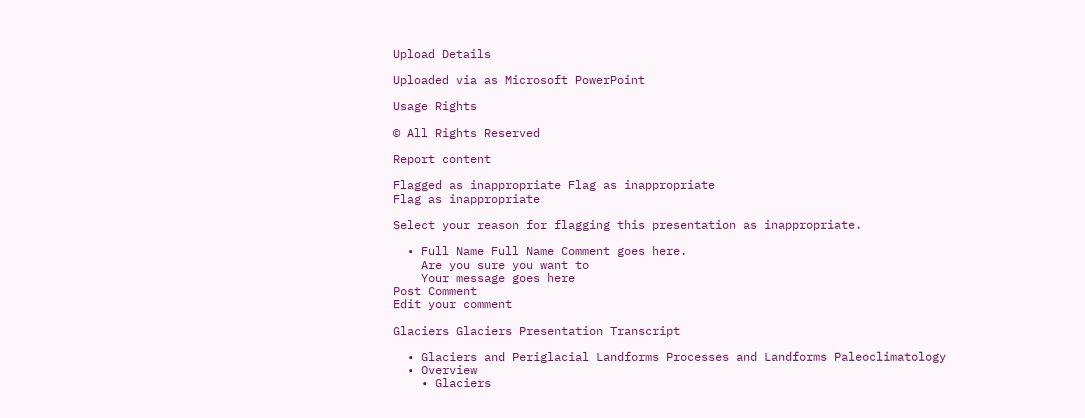Upload Details

Uploaded via as Microsoft PowerPoint

Usage Rights

© All Rights Reserved

Report content

Flagged as inappropriate Flag as inappropriate
Flag as inappropriate

Select your reason for flagging this presentation as inappropriate.

  • Full Name Full Name Comment goes here.
    Are you sure you want to
    Your message goes here
Post Comment
Edit your comment

Glaciers Glaciers Presentation Transcript

  • Glaciers and Periglacial Landforms Processes and Landforms Paleoclimatology
  • Overview
    • Glaciers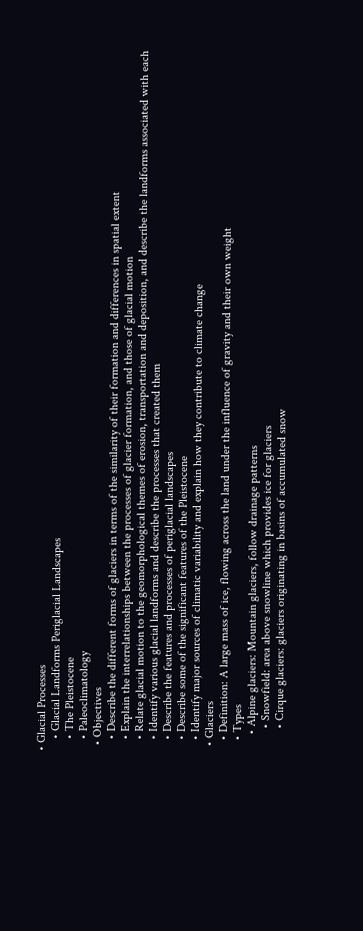• Glacial Processes
    • Glacial Landforms Periglacial Landscapes
    • The Pleistocene
    • Paleoclimatology
  • Objectives
    • Describe the different forms of glaciers in terms of the similarity of their formation and differences in spatial extent
    • Explain the interrelationships between the processes of glacier formation, and those of glacial motion
    • Relate glacial motion to the geomorphological themes of erosion, transportation and deposition, and describe the landforms associated with each
    • Identify various glacial landforms and describe the processes that created them
    • Describe the features and processes of periglacial landscapes
    • Describe some of the significant features of the Pleistocene
    • Identify major sources of climatic variability and explain how they contribute to climate change
  • Glaciers
    • Definition: A large mass of ice, flowing across the land under the influence of gravity and their own weight
    • Types
      • Alpine glaciers: Mountain glaciers, follow drainage patterns
        • Snowfield: area above snowline which provides ice for glaciers
        • Cirque glaciers: glaciers originating in basins of accumulated snow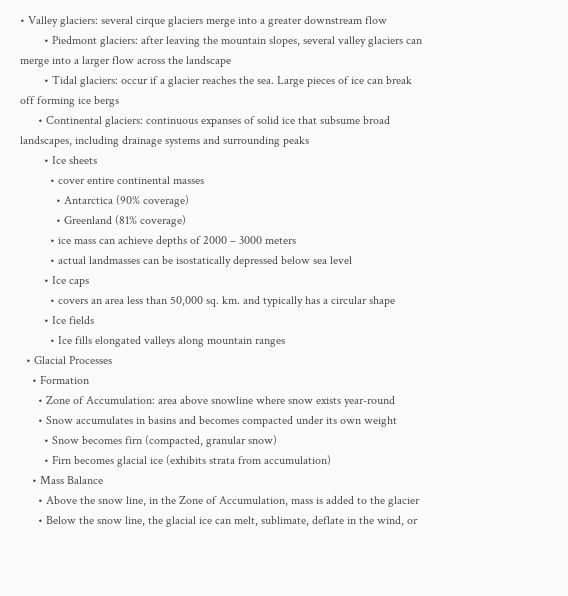• Valley glaciers: several cirque glaciers merge into a greater downstream flow
        • Piedmont glaciers: after leaving the mountain slopes, several valley glaciers can merge into a larger flow across the landscape
        • Tidal glaciers: occur if a glacier reaches the sea. Large pieces of ice can break off forming ice bergs
      • Continental glaciers: continuous expanses of solid ice that subsume broad landscapes, including drainage systems and surrounding peaks
        • Ice sheets
          • cover entire continental masses
            • Antarctica (90% coverage)
            • Greenland (81% coverage)
          • ice mass can achieve depths of 2000 – 3000 meters
          • actual landmasses can be isostatically depressed below sea level
        • Ice caps
          • covers an area less than 50,000 sq. km. and typically has a circular shape
        • Ice fields
          • Ice fills elongated valleys along mountain ranges
  • Glacial Processes
    • Formation
      • Zone of Accumulation: area above snowline where snow exists year-round
      • Snow accumulates in basins and becomes compacted under its own weight
        • Snow becomes firn (compacted, granular snow)
        • Firn becomes glacial ice (exhibits strata from accumulation)
    • Mass Balance
      • Above the snow line, in the Zone of Accumulation, mass is added to the glacier
      • Below the snow line, the glacial ice can melt, sublimate, deflate in the wind, or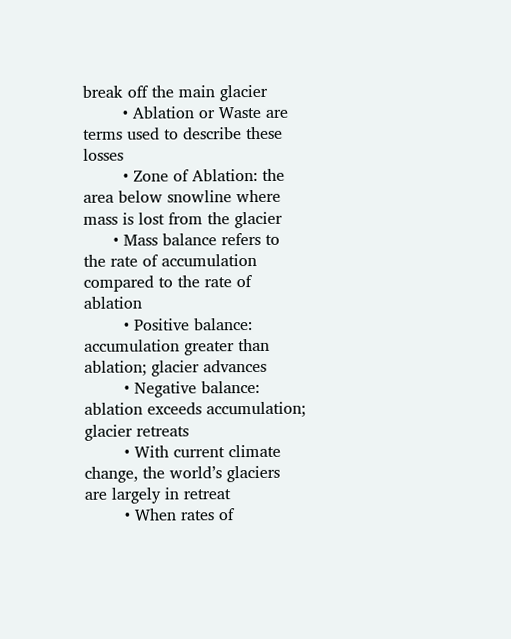break off the main glacier
        • Ablation or Waste are terms used to describe these losses
        • Zone of Ablation: the area below snowline where mass is lost from the glacier
      • Mass balance refers to the rate of accumulation compared to the rate of ablation
        • Positive balance: accumulation greater than ablation; glacier advances
        • Negative balance: ablation exceeds accumulation; glacier retreats
        • With current climate change, the world’s glaciers are largely in retreat
        • When rates of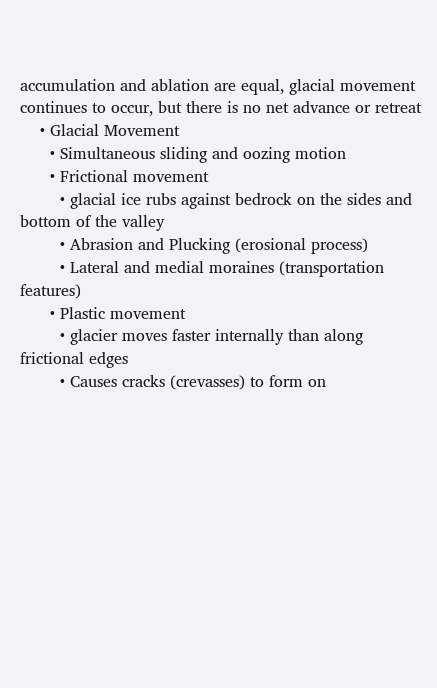accumulation and ablation are equal, glacial movement continues to occur, but there is no net advance or retreat
    • Glacial Movement
      • Simultaneous sliding and oozing motion
      • Frictional movement
        • glacial ice rubs against bedrock on the sides and bottom of the valley
        • Abrasion and Plucking (erosional process)
        • Lateral and medial moraines (transportation features)
      • Plastic movement
        • glacier moves faster internally than along frictional edges
        • Causes cracks (crevasses) to form on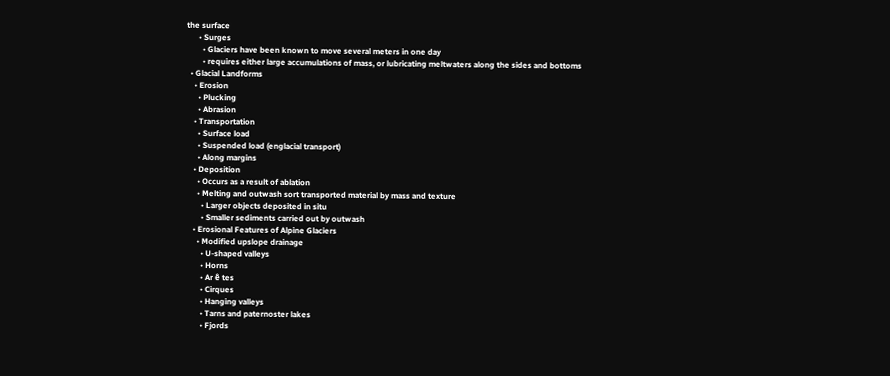the surface
      • Surges
        • Glaciers have been known to move several meters in one day
        • requires either large accumulations of mass, or lubricating meltwaters along the sides and bottoms
  • Glacial Landforms
    • Erosion
      • Plucking
      • Abrasion
    • Transportation
      • Surface load
      • Suspended load (englacial transport)
      • Along margins
    • Deposition
      • Occurs as a result of ablation
      • Melting and outwash sort transported material by mass and texture
        • Larger objects deposited in situ
        • Smaller sediments carried out by outwash
    • Erosional Features of Alpine Glaciers
      • Modified upslope drainage
        • U-shaped valleys
        • Horns
        • Ar ê tes
        • Cirques
        • Hanging valleys
        • Tarns and paternoster lakes
        • Fjords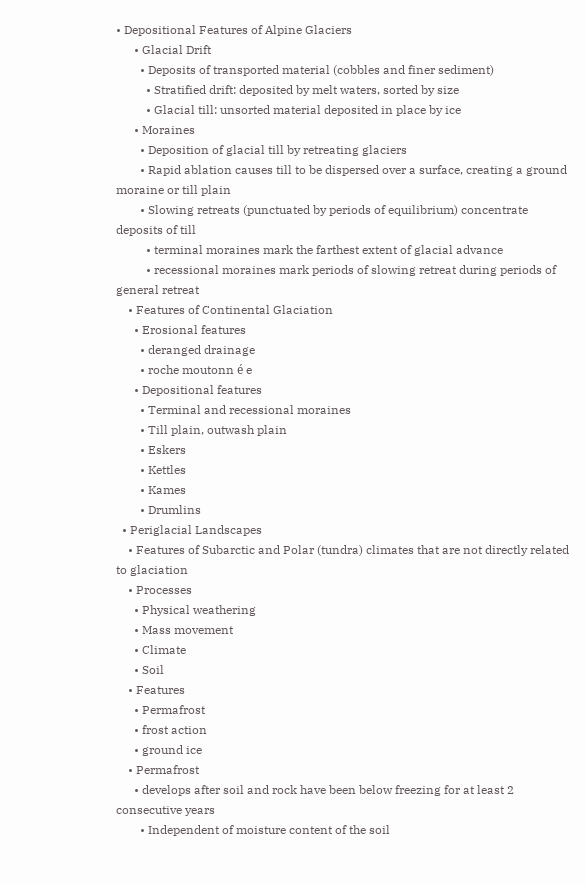• Depositional Features of Alpine Glaciers
      • Glacial Drift
        • Deposits of transported material (cobbles and finer sediment)
          • Stratified drift: deposited by melt waters, sorted by size
          • Glacial till: unsorted material deposited in place by ice
      • Moraines
        • Deposition of glacial till by retreating glaciers
        • Rapid ablation causes till to be dispersed over a surface, creating a ground moraine or till plain
        • Slowing retreats (punctuated by periods of equilibrium) concentrate deposits of till
          • terminal moraines mark the farthest extent of glacial advance
          • recessional moraines mark periods of slowing retreat during periods of general retreat
    • Features of Continental Glaciation
      • Erosional features
        • deranged drainage
        • roche moutonn é e
      • Depositional features
        • Terminal and recessional moraines
        • Till plain, outwash plain
        • Eskers
        • Kettles
        • Kames
        • Drumlins
  • Periglacial Landscapes
    • Features of Subarctic and Polar (tundra) climates that are not directly related to glaciation
    • Processes
      • Physical weathering
      • Mass movement
      • Climate
      • Soil
    • Features
      • Permafrost
      • frost action
      • ground ice
    • Permafrost
      • develops after soil and rock have been below freezing for at least 2 consecutive years
        • Independent of moisture content of the soil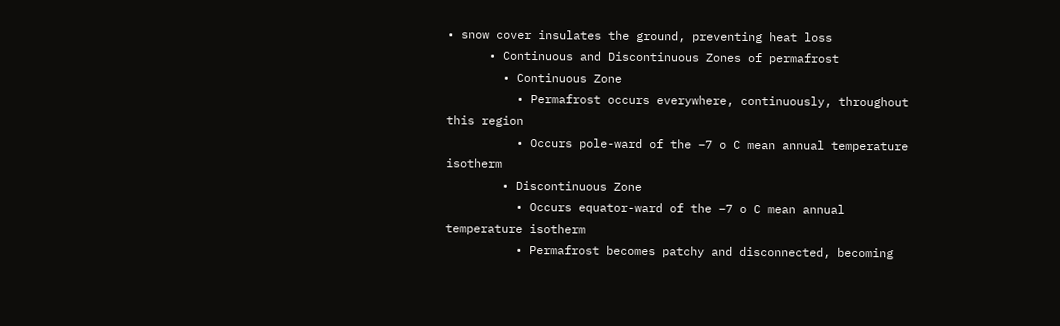• snow cover insulates the ground, preventing heat loss
      • Continuous and Discontinuous Zones of permafrost
        • Continuous Zone
          • Permafrost occurs everywhere, continuously, throughout this region
          • Occurs pole-ward of the –7 o C mean annual temperature isotherm
        • Discontinuous Zone
          • Occurs equator-ward of the –7 o C mean annual temperature isotherm
          • Permafrost becomes patchy and disconnected, becoming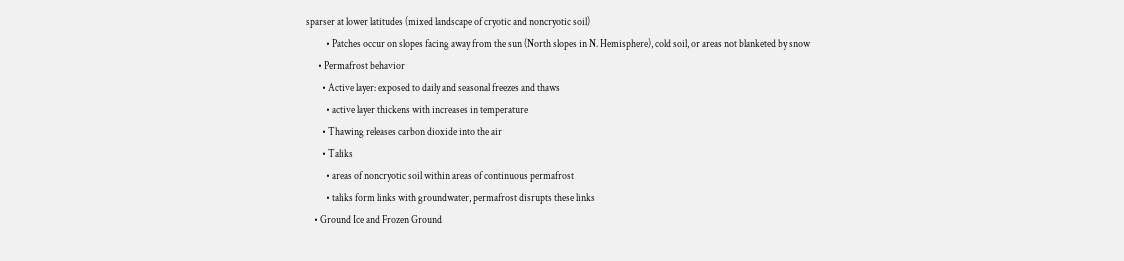sparser at lower latitudes (mixed landscape of cryotic and noncryotic soil)
          • Patches occur on slopes facing away from the sun (North slopes in N. Hemisphere), cold soil, or areas not blanketed by snow
      • Permafrost behavior
        • Active layer: exposed to daily and seasonal freezes and thaws
          • active layer thickens with increases in temperature
        • Thawing releases carbon dioxide into the air
        • Taliks
          • areas of noncryotic soil within areas of continuous permafrost
          • taliks form links with groundwater, permafrost disrupts these links
    • Ground Ice and Frozen Ground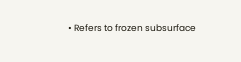• Refers to frozen subsurface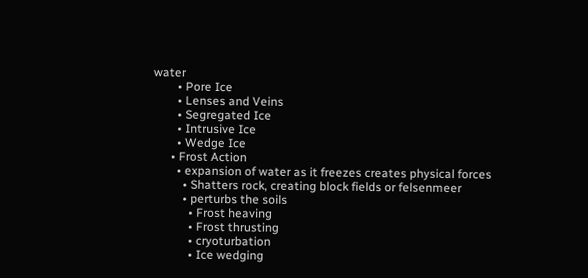water
        • Pore Ice
        • Lenses and Veins
        • Segregated Ice
        • Intrusive Ice
        • Wedge Ice
      • Frost Action
        • expansion of water as it freezes creates physical forces
          • Shatters rock, creating block fields or felsenmeer
          • perturbs the soils
            • Frost heaving
            • Frost thrusting
            • cryoturbation
            • Ice wedging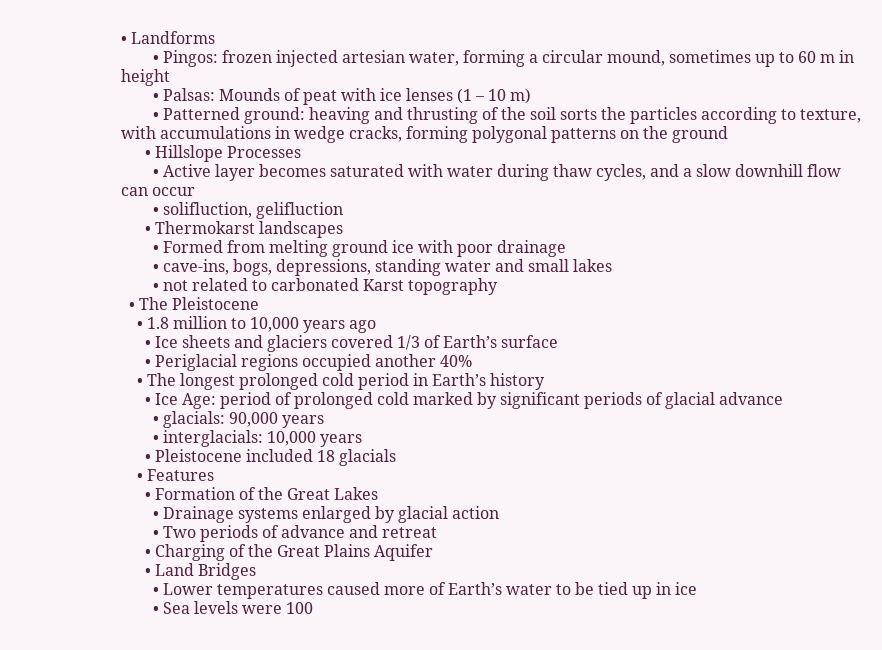• Landforms
        • Pingos: frozen injected artesian water, forming a circular mound, sometimes up to 60 m in height
        • Palsas: Mounds of peat with ice lenses (1 – 10 m)
        • Patterned ground: heaving and thrusting of the soil sorts the particles according to texture, with accumulations in wedge cracks, forming polygonal patterns on the ground
      • Hillslope Processes
        • Active layer becomes saturated with water during thaw cycles, and a slow downhill flow can occur
        • solifluction, gelifluction
      • Thermokarst landscapes
        • Formed from melting ground ice with poor drainage
        • cave-ins, bogs, depressions, standing water and small lakes
        • not related to carbonated Karst topography
  • The Pleistocene
    • 1.8 million to 10,000 years ago
      • Ice sheets and glaciers covered 1/3 of Earth’s surface
      • Periglacial regions occupied another 40%
    • The longest prolonged cold period in Earth’s history
      • Ice Age: period of prolonged cold marked by significant periods of glacial advance
        • glacials: 90,000 years
        • interglacials: 10,000 years
      • Pleistocene included 18 glacials
    • Features
      • Formation of the Great Lakes
        • Drainage systems enlarged by glacial action
        • Two periods of advance and retreat
      • Charging of the Great Plains Aquifer
      • Land Bridges
        • Lower temperatures caused more of Earth’s water to be tied up in ice
        • Sea levels were 100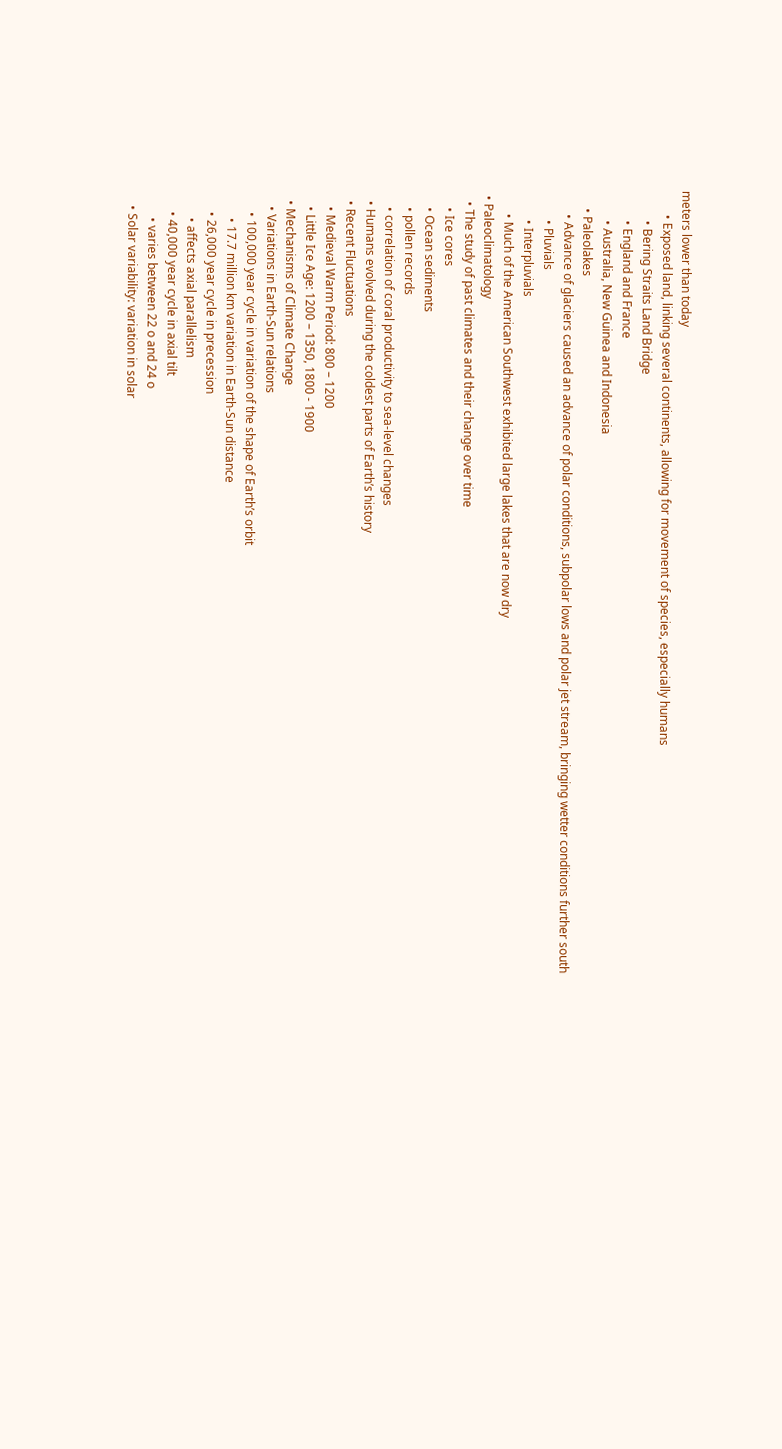meters lower than today
        • Exposed land, linking several continents, allowing for movement of species, especially humans
          • Bering Straits Land Bridge
          • England and France
          • Australia, New Guinea and Indonesia
      • Paleolakes
        • Advance of glaciers caused an advance of polar conditions, subpolar lows and polar jet stream, bringing wetter conditions further south
          • Pluvials
          • Interpluvials
        • Much of the American Southwest exhibited large lakes that are now dry
  • Paleoclimatology
    • The study of past climates and their change over time
      • Ice cores
      • Ocean sediments
      • pollen records
      • correlation of coral productivity to sea-level changes
    • Humans evolved during the coldest parts of Earth’s history
    • Recent Fluctuations
      • Medieval Warm Period: 800 – 1200
      • Little Ice Age: 1200 – 1350, 1800 - 1900
    • Mechanisms of Climate Change
      • Variations in Earth-Sun relations
        • 100,000 year cycle in variation of the shape of Earth’s orbit
          • 17.7 million km variation in Earth-Sun distance
        • 26,000 year cycle in precession
          • affects axial parallelism
        • 40,000 year cycle in axial tilt
          • varies between 22 o and 24 o
      • Solar variability: variation in solar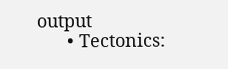output
      • Tectonics: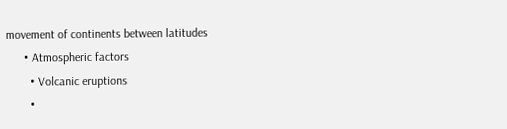movement of continents between latitudes
      • Atmospheric factors
        • Volcanic eruptions
        •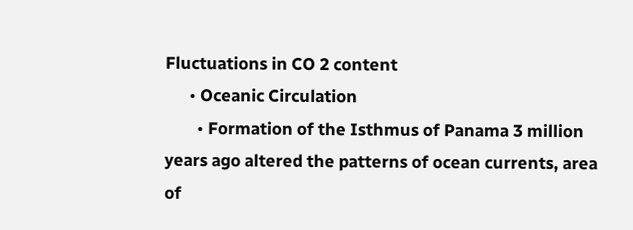Fluctuations in CO 2 content
      • Oceanic Circulation
        • Formation of the Isthmus of Panama 3 million years ago altered the patterns of ocean currents, area of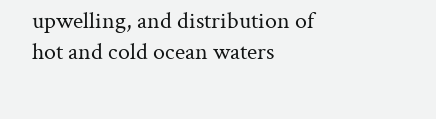upwelling, and distribution of hot and cold ocean waters